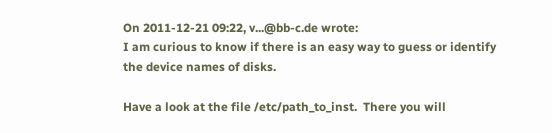On 2011-12-21 09:22, v...@bb-c.de wrote:
I am curious to know if there is an easy way to guess or identify
the device names of disks.

Have a look at the file /etc/path_to_inst.  There you will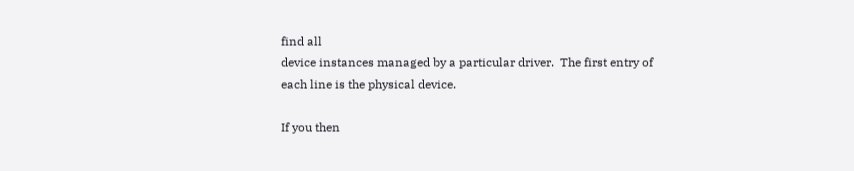find all
device instances managed by a particular driver.  The first entry of
each line is the physical device.

If you then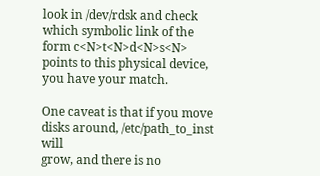look in /dev/rdsk and check which symbolic link of the
form c<N>t<N>d<N>s<N>  points to this physical device, you have your match.

One caveat is that if you move disks around, /etc/path_to_inst will
grow, and there is no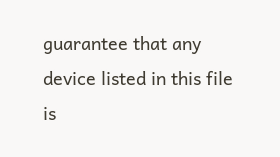guarantee that any device listed in this file is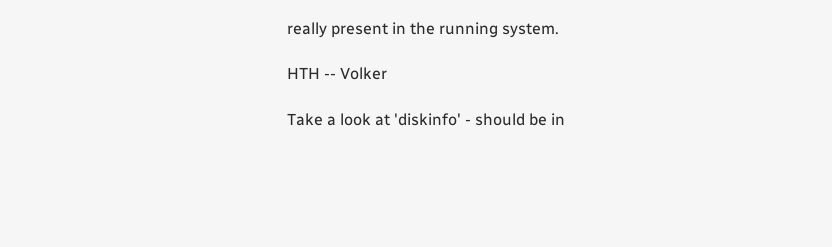really present in the running system.

HTH -- Volker

Take a look at 'diskinfo' - should be in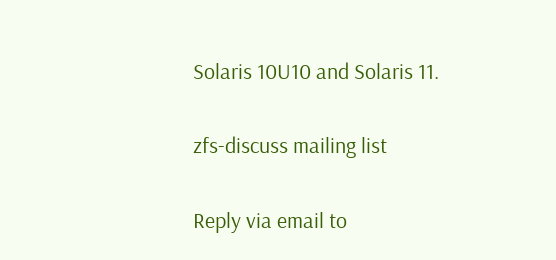Solaris 10U10 and Solaris 11.

zfs-discuss mailing list

Reply via email to